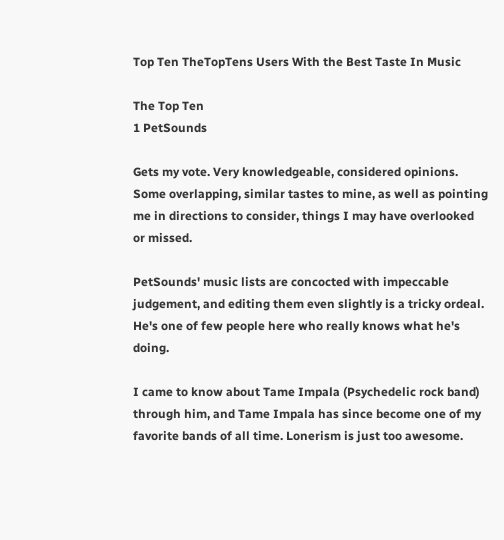Top Ten TheTopTens Users With the Best Taste In Music

The Top Ten
1 PetSounds

Gets my vote. Very knowledgeable, considered opinions. Some overlapping, similar tastes to mine, as well as pointing me in directions to consider, things I may have overlooked or missed.

PetSounds' music lists are concocted with impeccable judgement, and editing them even slightly is a tricky ordeal. He's one of few people here who really knows what he's doing.

I came to know about Tame Impala (Psychedelic rock band) through him, and Tame Impala has since become one of my favorite bands of all time. Lonerism is just too awesome.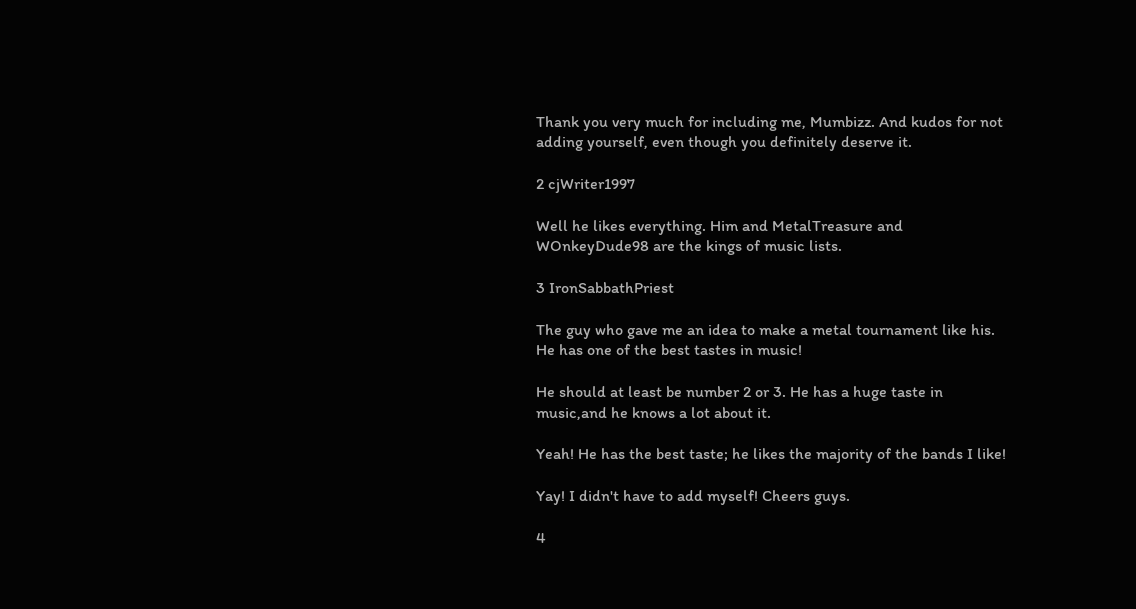Thank you very much for including me, Mumbizz. And kudos for not adding yourself, even though you definitely deserve it.

2 cjWriter1997

Well he likes everything. Him and MetalTreasure and WOnkeyDude98 are the kings of music lists.

3 IronSabbathPriest

The guy who gave me an idea to make a metal tournament like his. He has one of the best tastes in music!

He should at least be number 2 or 3. He has a huge taste in music,and he knows a lot about it.

Yeah! He has the best taste; he likes the majority of the bands I like!

Yay! I didn't have to add myself! Cheers guys.

4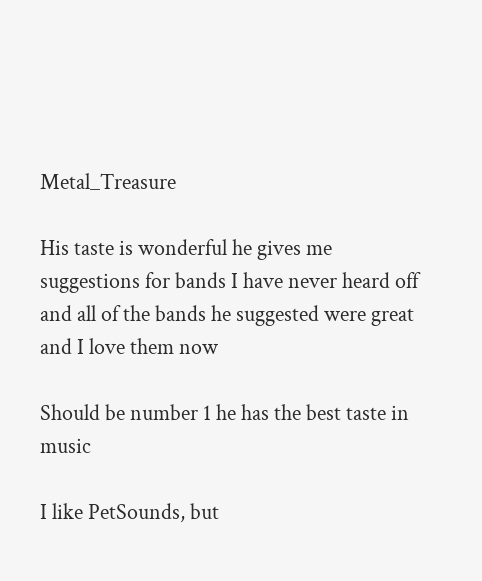Metal_Treasure

His taste is wonderful he gives me suggestions for bands I have never heard off and all of the bands he suggested were great and I love them now

Should be number 1 he has the best taste in music

I like PetSounds, but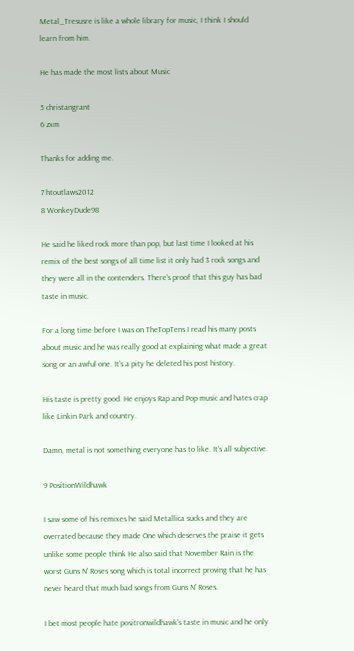Metal_Tresusre is like a whole library for music, I think I should learn from him.

He has made the most lists about Music

5 christangrant
6 zxm

Thanks for adding me.

7 htoutlaws2012
8 WonkeyDude98

He said he liked rock more than pop, but last time I looked at his remix of the best songs of all time list it only had 3 rock songs and they were all in the contenders. There's proof that this guy has bad taste in music.

For a long time before I was on TheTopTens I read his many posts about music and he was really good at explaining what made a great song or an awful one. It's a pity he deleted his post history.

His taste is pretty good. He enjoys Rap and Pop music and hates crap like Linkin Park and country.

Damn, metal is not something everyone has to like. It's all subjective.

9 PositionWildhawk

I saw some of his remixes he said Metallica sucks and they are overrated because they made One which deserves the praise it gets unlike some people think He also said that November Rain is the worst Guns N' Roses song which is total incorrect proving that he has never heard that much bad songs from Guns N' Roses.

I bet most people hate positronwildhawk's taste in music and he only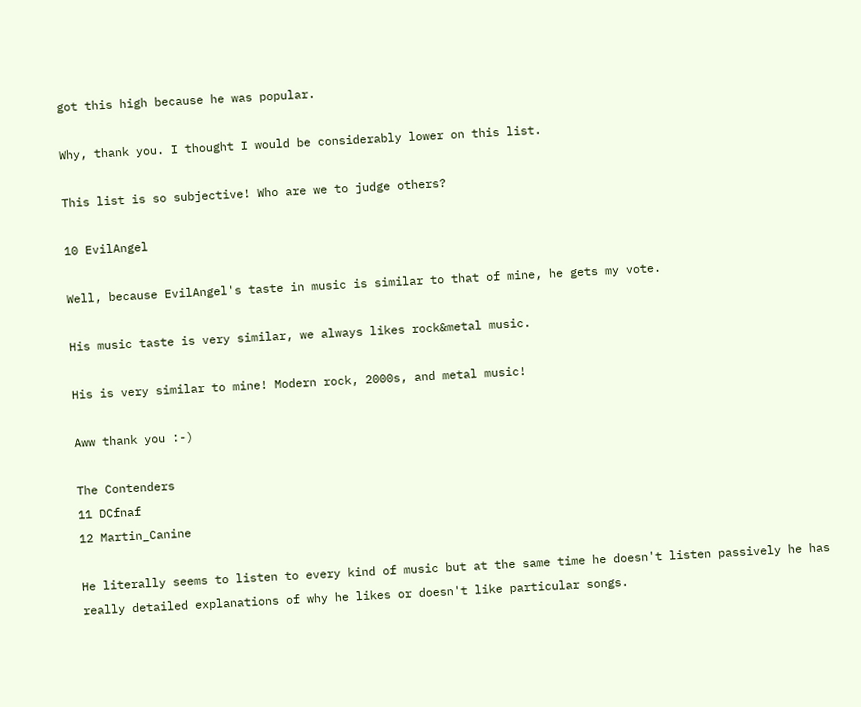got this high because he was popular.

Why, thank you. I thought I would be considerably lower on this list.

This list is so subjective! Who are we to judge others?

10 EvilAngel

Well, because EvilAngel's taste in music is similar to that of mine, he gets my vote.

His music taste is very similar, we always likes rock&metal music.

His is very similar to mine! Modern rock, 2000s, and metal music!

Aww thank you :-)

The Contenders
11 DCfnaf
12 Martin_Canine

He literally seems to listen to every kind of music but at the same time he doesn't listen passively he has really detailed explanations of why he likes or doesn't like particular songs.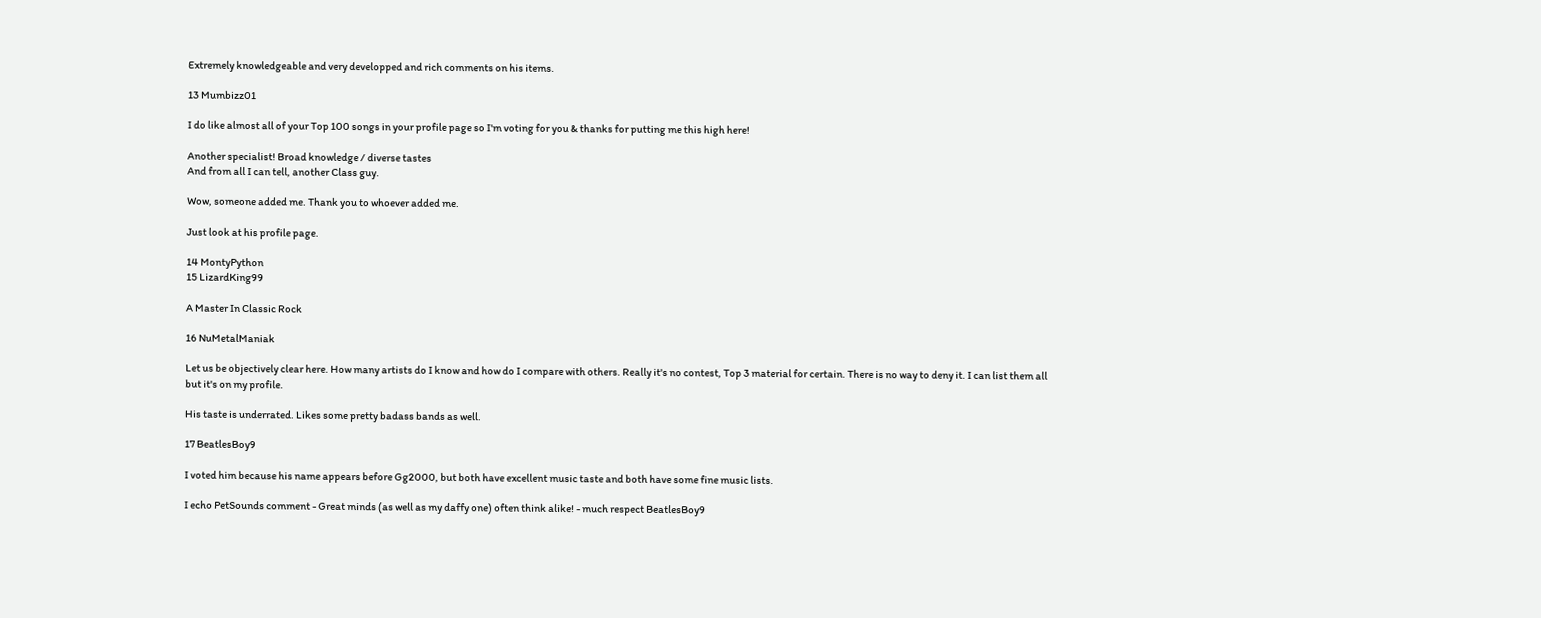Extremely knowledgeable and very developped and rich comments on his items.

13 Mumbizz01

I do like almost all of your Top 100 songs in your profile page so I'm voting for you & thanks for putting me this high here!

Another specialist! Broad knowledge / diverse tastes
And from all I can tell, another Class guy.

Wow, someone added me. Thank you to whoever added me.

Just look at his profile page.

14 MontyPython
15 LizardKing99

A Master In Classic Rock

16 NuMetalManiak

Let us be objectively clear here. How many artists do I know and how do I compare with others. Really it's no contest, Top 3 material for certain. There is no way to deny it. I can list them all but it's on my profile.

His taste is underrated. Likes some pretty badass bands as well.

17 BeatlesBoy9

I voted him because his name appears before Gg2000, but both have excellent music taste and both have some fine music lists.

I echo PetSounds comment - Great minds (as well as my daffy one) often think alike! - much respect BeatlesBoy9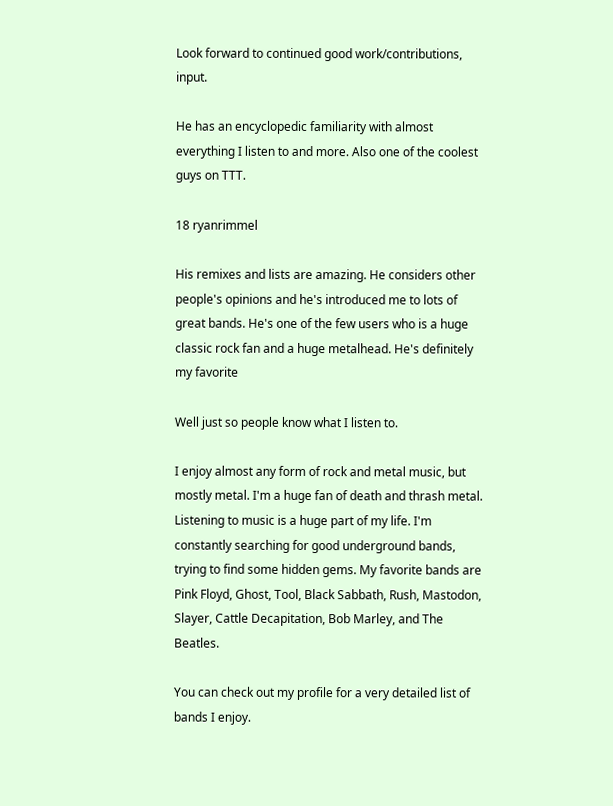Look forward to continued good work/contributions, input.

He has an encyclopedic familiarity with almost everything I listen to and more. Also one of the coolest guys on TTT.

18 ryanrimmel

His remixes and lists are amazing. He considers other people's opinions and he's introduced me to lots of great bands. He's one of the few users who is a huge classic rock fan and a huge metalhead. He's definitely my favorite

Well just so people know what I listen to.

I enjoy almost any form of rock and metal music, but mostly metal. I'm a huge fan of death and thrash metal. Listening to music is a huge part of my life. I'm constantly searching for good underground bands, trying to find some hidden gems. My favorite bands are Pink Floyd, Ghost, Tool, Black Sabbath, Rush, Mastodon, Slayer, Cattle Decapitation, Bob Marley, and The Beatles.

You can check out my profile for a very detailed list of bands I enjoy.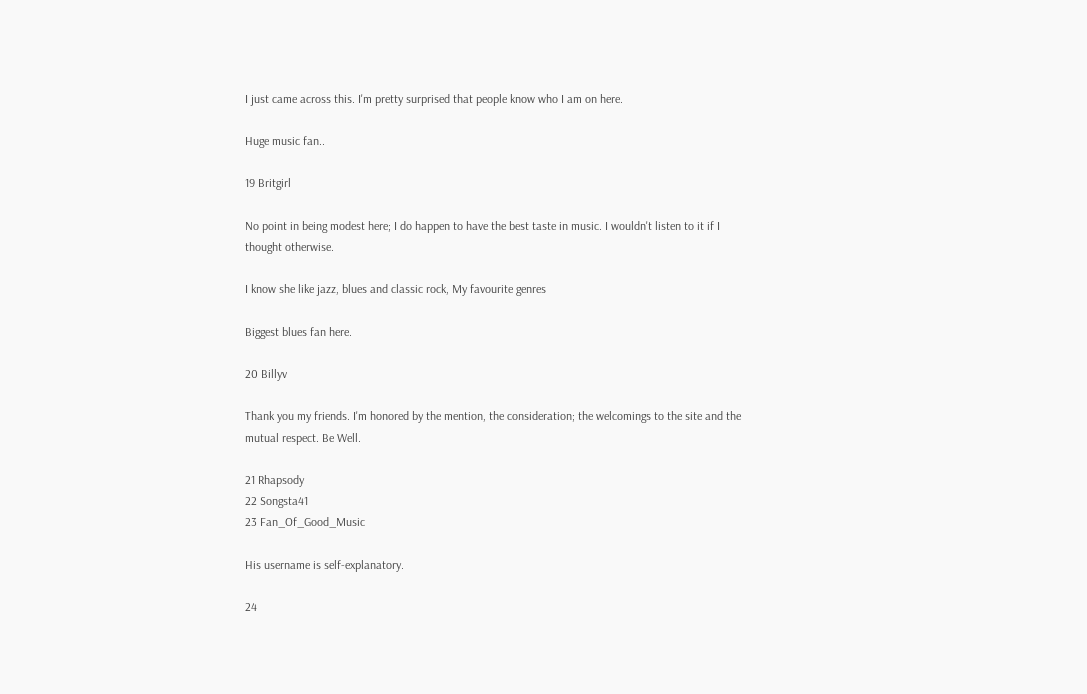I just came across this. I'm pretty surprised that people know who I am on here.

Huge music fan..

19 Britgirl

No point in being modest here; I do happen to have the best taste in music. I wouldn't listen to it if I thought otherwise.

I know she like jazz, blues and classic rock, My favourite genres

Biggest blues fan here.

20 Billyv

Thank you my friends. I'm honored by the mention, the consideration; the welcomings to the site and the mutual respect. Be Well.

21 Rhapsody
22 Songsta41
23 Fan_Of_Good_Music

His username is self-explanatory.

24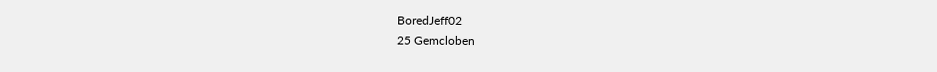BoredJeff02
25 Gemcloben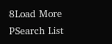8Load More
PSearch List